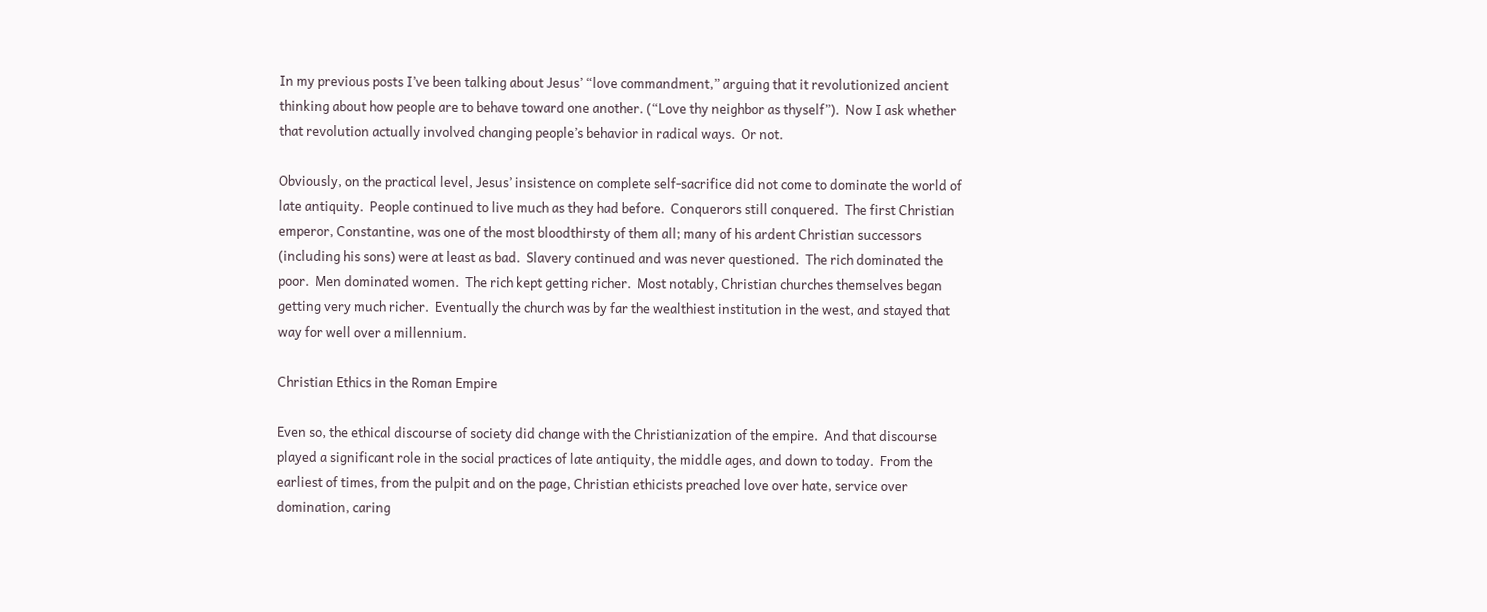In my previous posts I’ve been talking about Jesus’ “love commandment,” arguing that it revolutionized ancient thinking about how people are to behave toward one another. (“Love thy neighbor as thyself”).  Now I ask whether that revolution actually involved changing people’s behavior in radical ways.  Or not.

Obviously, on the practical level, Jesus’ insistence on complete self-sacrifice did not come to dominate the world of late antiquity.  People continued to live much as they had before.  Conquerors still conquered.  The first Christian emperor, Constantine, was one of the most bloodthirsty of them all; many of his ardent Christian successors (including his sons) were at least as bad.  Slavery continued and was never questioned.  The rich dominated the poor.  Men dominated women.  The rich kept getting richer.  Most notably, Christian churches themselves began getting very much richer.  Eventually the church was by far the wealthiest institution in the west, and stayed that way for well over a millennium.

Christian Ethics in the Roman Empire

Even so, the ethical discourse of society did change with the Christianization of the empire.  And that discourse played a significant role in the social practices of late antiquity, the middle ages, and down to today.  From the earliest of times, from the pulpit and on the page, Christian ethicists preached love over hate, service over domination, caring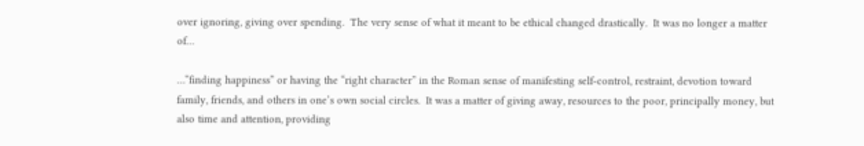over ignoring, giving over spending.  The very sense of what it meant to be ethical changed drastically.  It was no longer a matter of…

…“finding happiness” or having the “right character” in the Roman sense of manifesting self-control, restraint, devotion toward family, friends, and others in one’s own social circles.  It was a matter of giving away, resources to the poor, principally money, but also time and attention, providing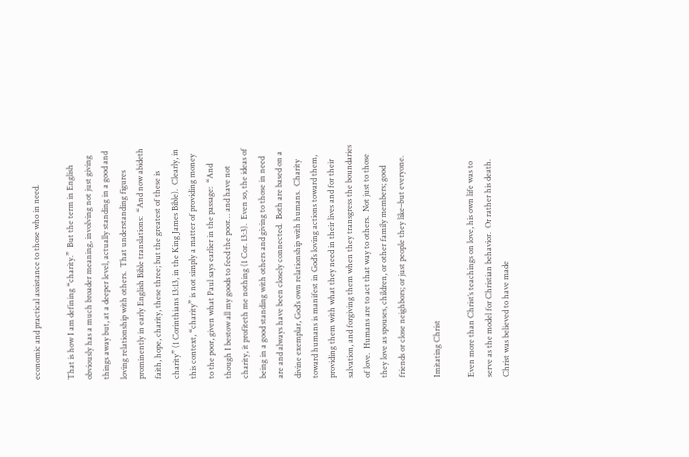economic and practical assistance to those who in need.

That is how I am defining “charity.”  But the term in English obviously has a much broader meaning, involving not just giving things away but, at a deeper level, actually standing in a good and loving relationship with others.  That understanding figures prominently in early English Bible translations:  “And now abideth faith, hope, charity, these three; but the greatest of these is charity” (1 Corinthians 13:13, in the King James Bible).  Clearly, in this context, “charity” is not simply a matter of providing money to the poor, given what Paul says earlier in the passage:  “And though I bestow all my goods to feed the poor… and have not charity, it profiteth me nothing (1 Cor. 13:3).  Even so, the ideas of being in a good standing with others and giving to those in need are and always have been closely connected.  Both are based on a divine exemplar, God’s own relationship with humans.  Charity toward humans is manifest in God’s loving actions toward them, providing them with what they need in their lives and for their salvation, and forgiving them when they transgress the boundaries of love.  Humans are to act that way to others.  Not just to those they love as spouses, children, or other family members; good friends or close neighbors; or just people they like–but everyone.

Imitating Christ

Even more than Christ’s teachings on love, his own life was to serve as the model for Christian behavior.  Or rather his death.  Christ was believed to have made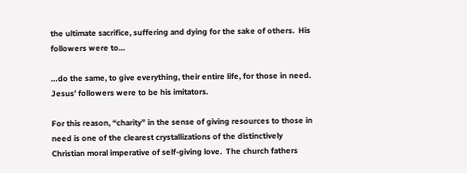the ultimate sacrifice, suffering and dying for the sake of others.  His followers were to…

…do the same, to give everything, their entire life, for those in need.  Jesus’ followers were to be his imitators.

For this reason, “charity” in the sense of giving resources to those in need is one of the clearest crystallizations of the distinctively Christian moral imperative of self-giving love.  The church fathers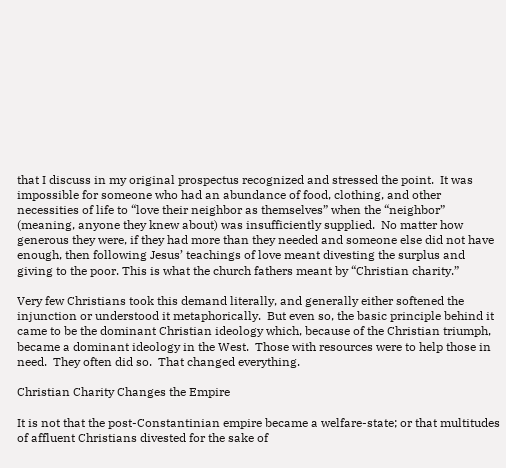that I discuss in my original prospectus recognized and stressed the point.  It was impossible for someone who had an abundance of food, clothing, and other necessities of life to “love their neighbor as themselves” when the “neighbor” (meaning, anyone they knew about) was insufficiently supplied.  No matter how generous they were, if they had more than they needed and someone else did not have enough, then following Jesus’ teachings of love meant divesting the surplus and giving to the poor. This is what the church fathers meant by “Christian charity.”

Very few Christians took this demand literally, and generally either softened the injunction or understood it metaphorically.  But even so, the basic principle behind it came to be the dominant Christian ideology which, because of the Christian triumph, became a dominant ideology in the West.  Those with resources were to help those in need.  They often did so.  That changed everything.

Christian Charity Changes the Empire

It is not that the post-Constantinian empire became a welfare-state; or that multitudes of affluent Christians divested for the sake of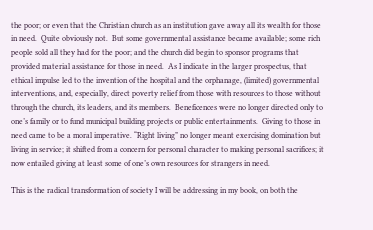the poor; or even that the Christian church as an institution gave away all its wealth for those in need.  Quite obviously not.  But some governmental assistance became available; some rich people sold all they had for the poor; and the church did begin to sponsor programs that provided material assistance for those in need.  As I indicate in the larger prospectus, that ethical impulse led to the invention of the hospital and the orphanage, (limited) governmental interventions, and, especially, direct poverty relief from those with resources to those without through the church, its leaders, and its members.  Beneficences were no longer directed only to one’s family or to fund municipal building projects or public entertainments.  Giving to those in need came to be a moral imperative. “Right living” no longer meant exercising domination but living in service; it shifted from a concern for personal character to making personal sacrifices; it now entailed giving at least some of one’s own resources for strangers in need.

This is the radical transformation of society I will be addressing in my book, on both the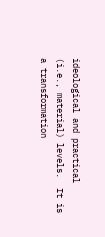ideological and practical (i.e., material) levels.  It is a transformation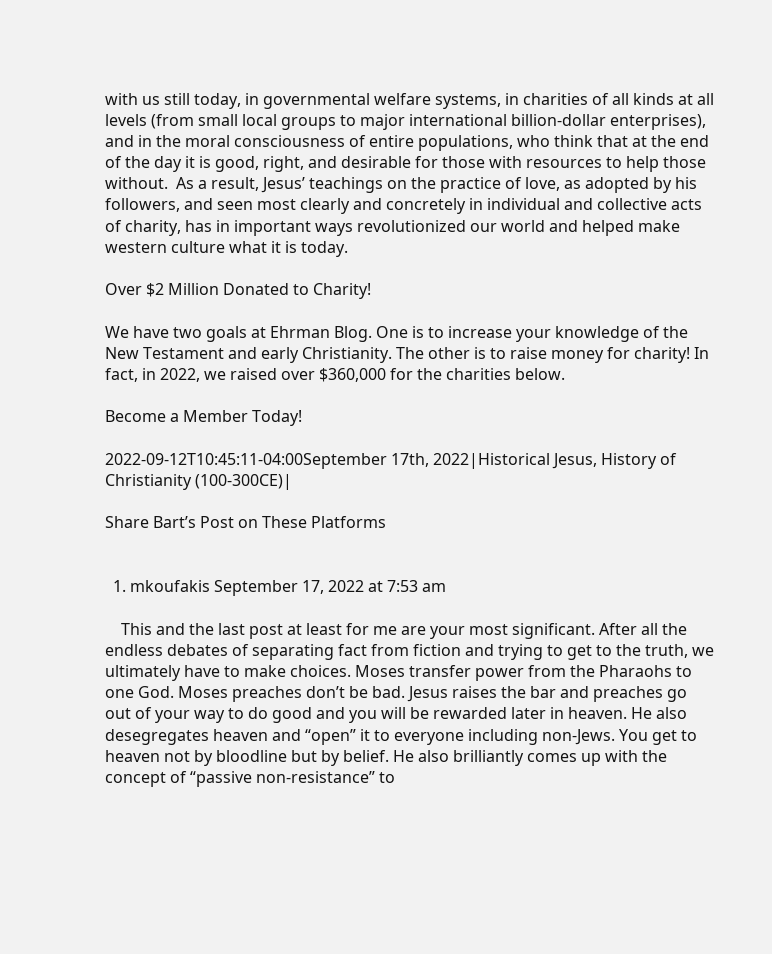with us still today, in governmental welfare systems, in charities of all kinds at all levels (from small local groups to major international billion-dollar enterprises), and in the moral consciousness of entire populations, who think that at the end of the day it is good, right, and desirable for those with resources to help those without.  As a result, Jesus’ teachings on the practice of love, as adopted by his followers, and seen most clearly and concretely in individual and collective acts of charity, has in important ways revolutionized our world and helped make western culture what it is today.

Over $2 Million Donated to Charity!

We have two goals at Ehrman Blog. One is to increase your knowledge of the New Testament and early Christianity. The other is to raise money for charity! In fact, in 2022, we raised over $360,000 for the charities below.

Become a Member Today!

2022-09-12T10:45:11-04:00September 17th, 2022|Historical Jesus, History of Christianity (100-300CE)|

Share Bart’s Post on These Platforms


  1. mkoufakis September 17, 2022 at 7:53 am

    This and the last post at least for me are your most significant. After all the endless debates of separating fact from fiction and trying to get to the truth, we ultimately have to make choices. Moses transfer power from the Pharaohs to one God. Moses preaches don’t be bad. Jesus raises the bar and preaches go out of your way to do good and you will be rewarded later in heaven. He also desegregates heaven and “open” it to everyone including non-Jews. You get to heaven not by bloodline but by belief. He also brilliantly comes up with the concept of “passive non-resistance” to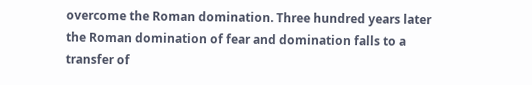overcome the Roman domination. Three hundred years later the Roman domination of fear and domination falls to a transfer of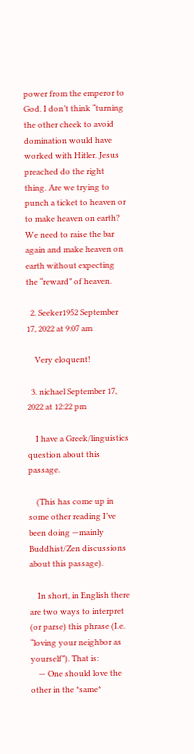power from the emperor to God. I don’t think “turning the other cheek to avoid domination would have worked with Hitler. Jesus preached do the right thing. Are we trying to punch a ticket to heaven or to make heaven on earth? We need to raise the bar again and make heaven on earth without expecting the “reward” of heaven.

  2. Seeker1952 September 17, 2022 at 9:07 am

    Very eloquent!

  3. nichael September 17, 2022 at 12:22 pm

    I have a Greek/linguistics question about this passage.

    (This has come up in some other reading I’ve been doing —mainly Buddhist/Zen discussions about this passage).

    In short, in English there are two ways to interpret (or parse) this phrase (I.e. “loving your neighbor as yourself”). That is:
    — One should love the other in the *same*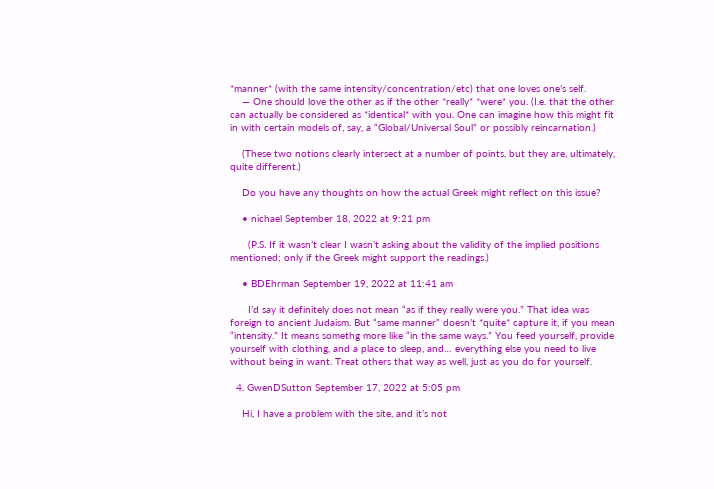*manner* (with the same intensity/concentration/etc) that one loves one’s self.
    — One should love the other as if the other *really* *were* you. (I.e. that the other can actually be considered as *identical* with you. One can imagine how this might fit in with certain models of, say, a “Global/Universal Soul” or possibly reincarnation.)

    (These two notions clearly intersect at a number of points, but they are, ultimately, quite different.)

    Do you have any thoughts on how the actual Greek might reflect on this issue?

    • nichael September 18, 2022 at 9:21 pm

      (P.S. If it wasn’t clear I wasn’t asking about the validity of the implied positions mentioned; only if the Greek might support the readings.)

    • BDEhrman September 19, 2022 at 11:41 am

      I’d say it definitely does not mean “as if they really were you.” That idea was foreign to ancient Judaism. But “same manner” doesn’t *quite* capture it, if you mean “intensity.” It means somethg more like “in the same ways.” You feed yourself, provide yourself with clothing, and a place to sleep, and… everything else you need to live without being in want. Treat others that way as well, just as you do for yourself.

  4. GwenDSutton September 17, 2022 at 5:05 pm

    Hi, I have a problem with the site, and it’s not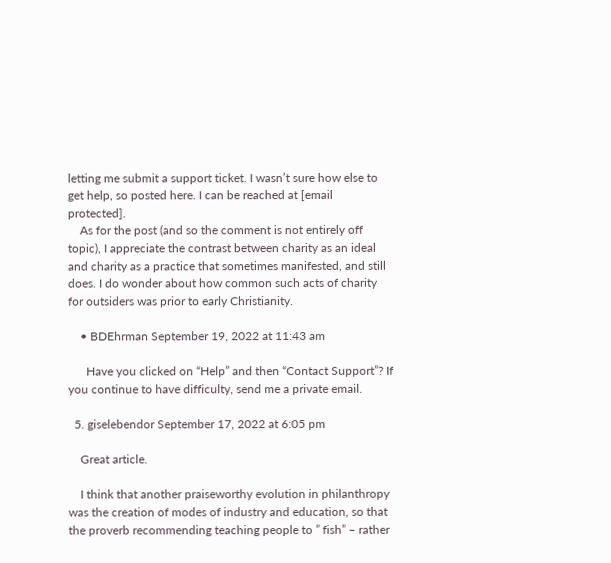letting me submit a support ticket. I wasn’t sure how else to get help, so posted here. I can be reached at [email protected].
    As for the post (and so the comment is not entirely off topic), I appreciate the contrast between charity as an ideal and charity as a practice that sometimes manifested, and still does. I do wonder about how common such acts of charity for outsiders was prior to early Christianity.

    • BDEhrman September 19, 2022 at 11:43 am

      Have you clicked on “Help” and then “Contact Support”? If you continue to have difficulty, send me a private email.

  5. giselebendor September 17, 2022 at 6:05 pm

    Great article.

    I think that another praiseworthy evolution in philanthropy was the creation of modes of industry and education, so that the proverb recommending teaching people to ” fish” – rather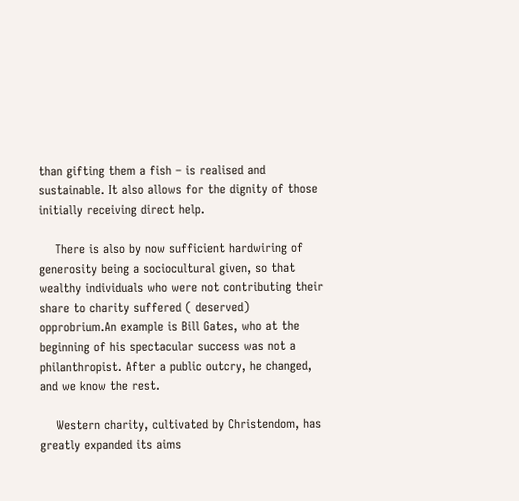than gifting them a fish – is realised and sustainable. It also allows for the dignity of those initially receiving direct help.

    There is also by now sufficient hardwiring of generosity being a sociocultural given, so that wealthy individuals who were not contributing their share to charity suffered ( deserved) opprobrium.An example is Bill Gates, who at the beginning of his spectacular success was not a philanthropist. After a public outcry, he changed, and we know the rest.

    Western charity, cultivated by Christendom, has greatly expanded its aims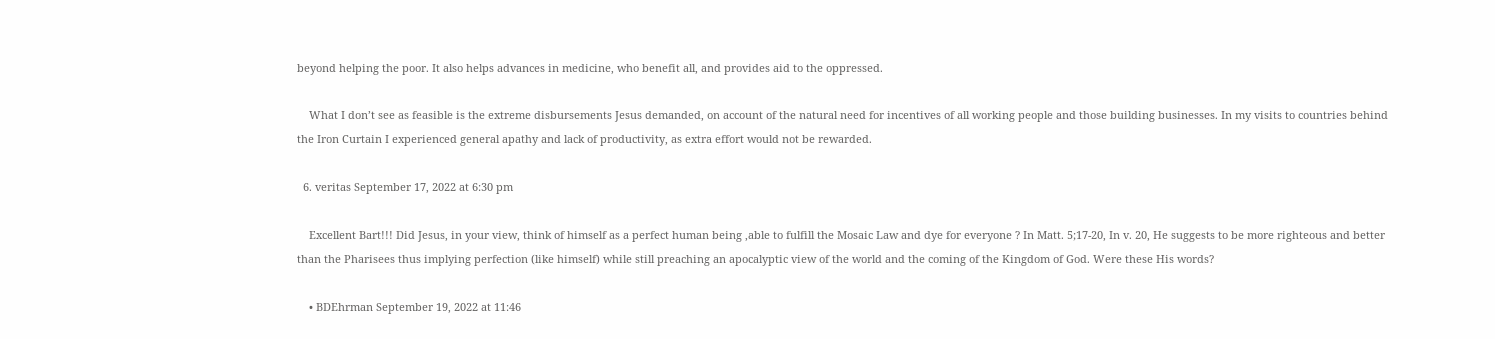beyond helping the poor. It also helps advances in medicine, who benefit all, and provides aid to the oppressed.

    What I don’t see as feasible is the extreme disbursements Jesus demanded, on account of the natural need for incentives of all working people and those building businesses. In my visits to countries behind the Iron Curtain I experienced general apathy and lack of productivity, as extra effort would not be rewarded.

  6. veritas September 17, 2022 at 6:30 pm

    Excellent Bart!!! Did Jesus, in your view, think of himself as a perfect human being ,able to fulfill the Mosaic Law and dye for everyone ? In Matt. 5;17-20, In v. 20, He suggests to be more righteous and better than the Pharisees thus implying perfection (like himself) while still preaching an apocalyptic view of the world and the coming of the Kingdom of God. Were these His words?

    • BDEhrman September 19, 2022 at 11:46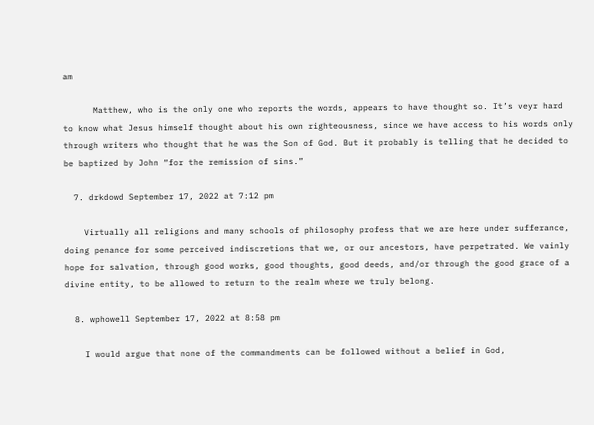am

      Matthew, who is the only one who reports the words, appears to have thought so. It’s veyr hard to know what Jesus himself thought about his own righteousness, since we have access to his words only through writers who thought that he was the Son of God. But it probably is telling that he decided to be baptized by John “for the remission of sins.”

  7. drkdowd September 17, 2022 at 7:12 pm

    Virtually all religions and many schools of philosophy profess that we are here under sufferance, doing penance for some perceived indiscretions that we, or our ancestors, have perpetrated. We vainly hope for salvation, through good works, good thoughts, good deeds, and/or through the good grace of a divine entity, to be allowed to return to the realm where we truly belong.

  8. wphowell September 17, 2022 at 8:58 pm

    I would argue that none of the commandments can be followed without a belief in God,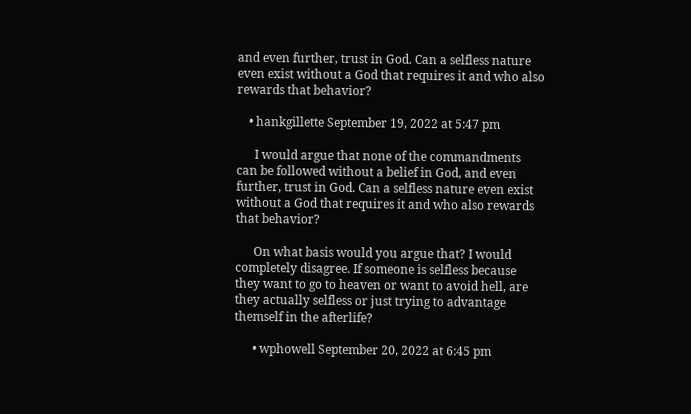and even further, trust in God. Can a selfless nature even exist without a God that requires it and who also rewards that behavior?

    • hankgillette September 19, 2022 at 5:47 pm

      I would argue that none of the commandments can be followed without a belief in God, and even further, trust in God. Can a selfless nature even exist without a God that requires it and who also rewards that behavior?

      On what basis would you argue that? I would completely disagree. If someone is selfless because they want to go to heaven or want to avoid hell, are they actually selfless or just trying to advantage themself in the afterlife?

      • wphowell September 20, 2022 at 6:45 pm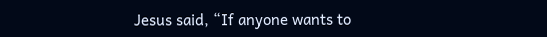Jesus said, “If anyone wants to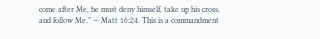come after Me, he must deny himself, take up his cross, and follow Me.” — Matt 16:24. This is a commandment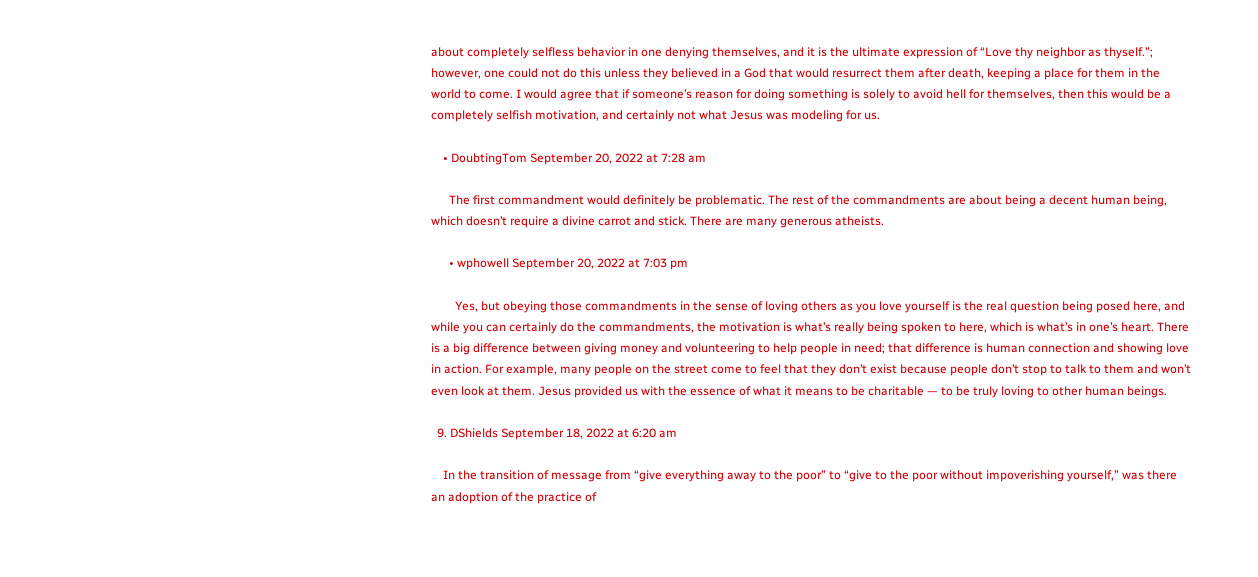about completely selfless behavior in one denying themselves, and it is the ultimate expression of “Love thy neighbor as thyself.”; however, one could not do this unless they believed in a God that would resurrect them after death, keeping a place for them in the world to come. I would agree that if someone’s reason for doing something is solely to avoid hell for themselves, then this would be a completely selfish motivation, and certainly not what Jesus was modeling for us.

    • DoubtingTom September 20, 2022 at 7:28 am

      The first commandment would definitely be problematic. The rest of the commandments are about being a decent human being, which doesn’t require a divine carrot and stick. There are many generous atheists.

      • wphowell September 20, 2022 at 7:03 pm

        Yes, but obeying those commandments in the sense of loving others as you love yourself is the real question being posed here, and while you can certainly do the commandments, the motivation is what’s really being spoken to here, which is what’s in one’s heart. There is a big difference between giving money and volunteering to help people in need; that difference is human connection and showing love in action. For example, many people on the street come to feel that they don’t exist because people don’t stop to talk to them and won’t even look at them. Jesus provided us with the essence of what it means to be charitable — to be truly loving to other human beings.

  9. DShields September 18, 2022 at 6:20 am

    In the transition of message from “give everything away to the poor” to “give to the poor without impoverishing yourself,” was there an adoption of the practice of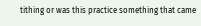tithing or was this practice something that came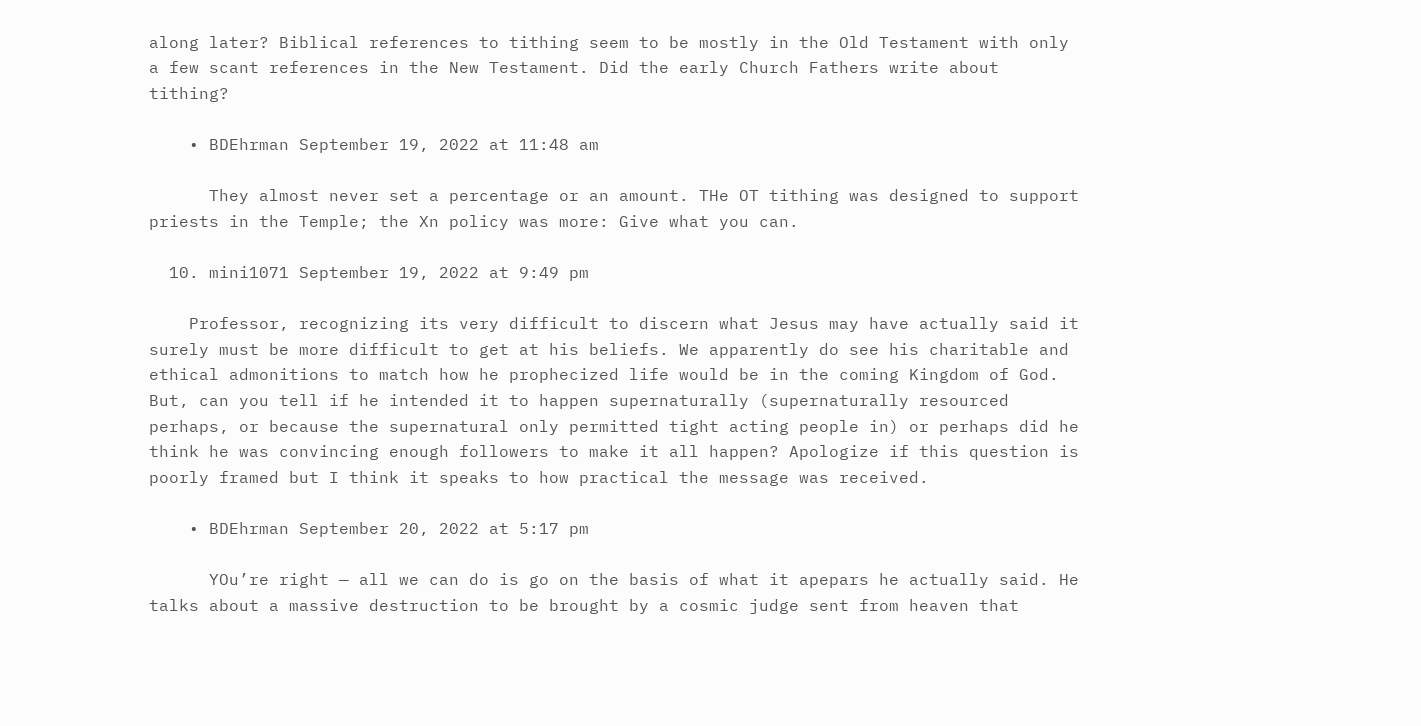along later? Biblical references to tithing seem to be mostly in the Old Testament with only a few scant references in the New Testament. Did the early Church Fathers write about tithing?

    • BDEhrman September 19, 2022 at 11:48 am

      They almost never set a percentage or an amount. THe OT tithing was designed to support priests in the Temple; the Xn policy was more: Give what you can.

  10. mini1071 September 19, 2022 at 9:49 pm

    Professor, recognizing its very difficult to discern what Jesus may have actually said it surely must be more difficult to get at his beliefs. We apparently do see his charitable and ethical admonitions to match how he prophecized life would be in the coming Kingdom of God. But, can you tell if he intended it to happen supernaturally (supernaturally resourced perhaps, or because the supernatural only permitted tight acting people in) or perhaps did he think he was convincing enough followers to make it all happen? Apologize if this question is poorly framed but I think it speaks to how practical the message was received.

    • BDEhrman September 20, 2022 at 5:17 pm

      YOu’re right — all we can do is go on the basis of what it apepars he actually said. He talks about a massive destruction to be brought by a cosmic judge sent from heaven that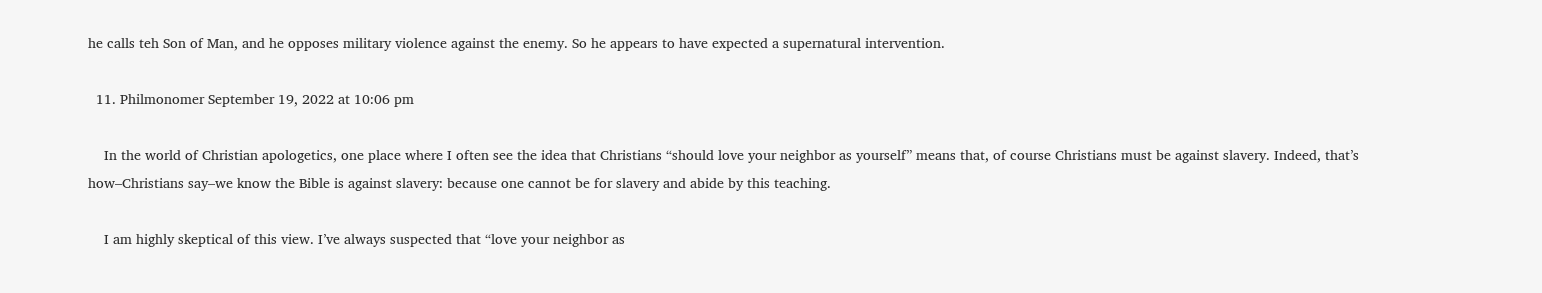he calls teh Son of Man, and he opposes military violence against the enemy. So he appears to have expected a supernatural intervention.

  11. Philmonomer September 19, 2022 at 10:06 pm

    In the world of Christian apologetics, one place where I often see the idea that Christians “should love your neighbor as yourself” means that, of course Christians must be against slavery. Indeed, that’s how–Christians say–we know the Bible is against slavery: because one cannot be for slavery and abide by this teaching.

    I am highly skeptical of this view. I’ve always suspected that “love your neighbor as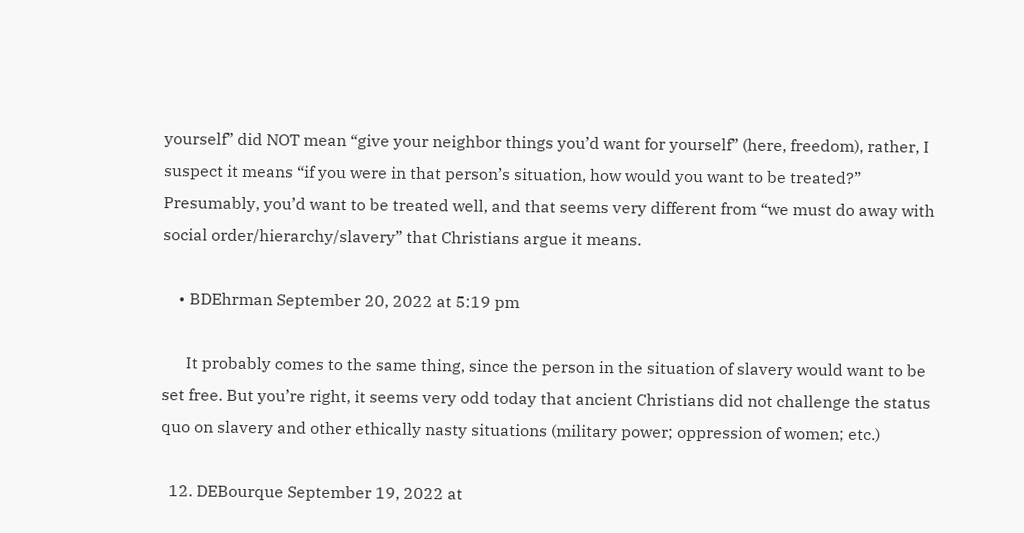yourself” did NOT mean “give your neighbor things you’d want for yourself” (here, freedom), rather, I suspect it means “if you were in that person’s situation, how would you want to be treated?” Presumably, you’d want to be treated well, and that seems very different from “we must do away with social order/hierarchy/slavery” that Christians argue it means.

    • BDEhrman September 20, 2022 at 5:19 pm

      It probably comes to the same thing, since the person in the situation of slavery would want to be set free. But you’re right, it seems very odd today that ancient Christians did not challenge the status quo on slavery and other ethically nasty situations (military power; oppression of women; etc.)

  12. DEBourque September 19, 2022 at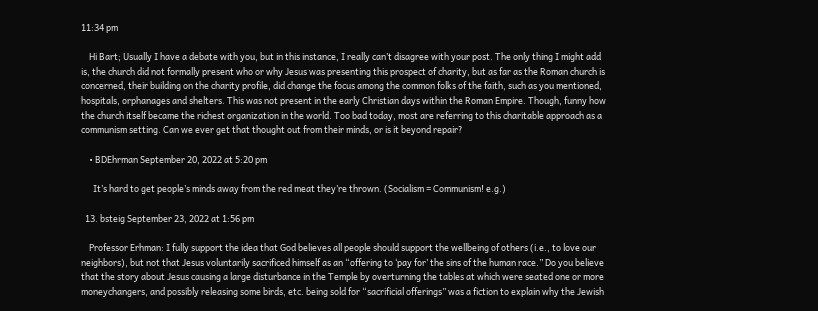11:34 pm

    Hi Bart; Usually I have a debate with you, but in this instance, I really can’t disagree with your post. The only thing I might add is, the church did not formally present who or why Jesus was presenting this prospect of charity, but as far as the Roman church is concerned, their building on the charity profile, did change the focus among the common folks of the faith, such as you mentioned, hospitals, orphanages and shelters. This was not present in the early Christian days within the Roman Empire. Though, funny how the church itself became the richest organization in the world. Too bad today, most are referring to this charitable approach as a communism setting. Can we ever get that thought out from their minds, or is it beyond repair?

    • BDEhrman September 20, 2022 at 5:20 pm

      It’s hard to get people’s minds away from the red meat they’re thrown. (Socialism = Communism! e.g.)

  13. bsteig September 23, 2022 at 1:56 pm

    Professor Erhman: I fully support the idea that God believes all people should support the wellbeing of others (i.e., to love our neighbors), but not that Jesus voluntarily sacrificed himself as an “offering to ‘pay for’ the sins of the human race.” Do you believe that the story about Jesus causing a large disturbance in the Temple by overturning the tables at which were seated one or more moneychangers, and possibly releasing some birds, etc. being sold for “sacrificial offerings” was a fiction to explain why the Jewish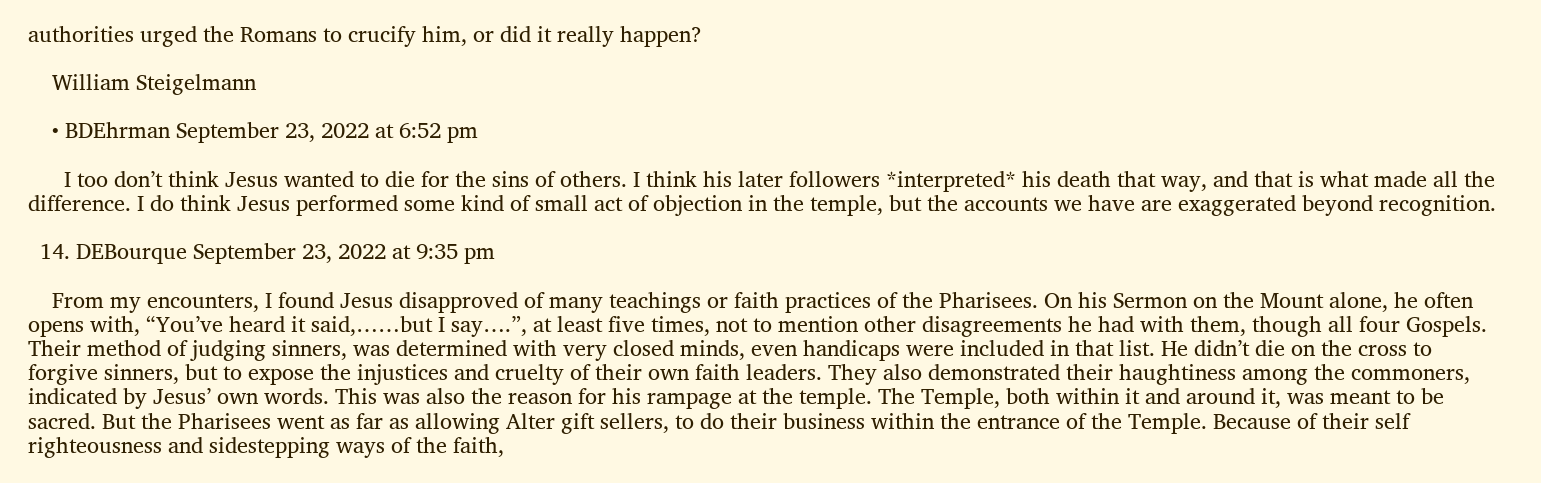authorities urged the Romans to crucify him, or did it really happen?

    William Steigelmann

    • BDEhrman September 23, 2022 at 6:52 pm

      I too don’t think Jesus wanted to die for the sins of others. I think his later followers *interpreted* his death that way, and that is what made all the difference. I do think Jesus performed some kind of small act of objection in the temple, but the accounts we have are exaggerated beyond recognition.

  14. DEBourque September 23, 2022 at 9:35 pm

    From my encounters, I found Jesus disapproved of many teachings or faith practices of the Pharisees. On his Sermon on the Mount alone, he often opens with, “You’ve heard it said,……but I say….”, at least five times, not to mention other disagreements he had with them, though all four Gospels. Their method of judging sinners, was determined with very closed minds, even handicaps were included in that list. He didn’t die on the cross to forgive sinners, but to expose the injustices and cruelty of their own faith leaders. They also demonstrated their haughtiness among the commoners, indicated by Jesus’ own words. This was also the reason for his rampage at the temple. The Temple, both within it and around it, was meant to be sacred. But the Pharisees went as far as allowing Alter gift sellers, to do their business within the entrance of the Temple. Because of their self righteousness and sidestepping ways of the faith,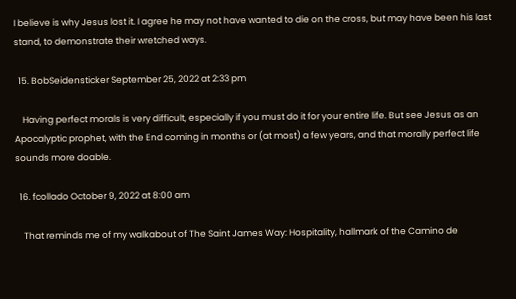I believe is why Jesus lost it. I agree he may not have wanted to die on the cross, but may have been his last stand, to demonstrate their wretched ways.

  15. BobSeidensticker September 25, 2022 at 2:33 pm

    Having perfect morals is very difficult, especially if you must do it for your entire life. But see Jesus as an Apocalyptic prophet, with the End coming in months or (at most) a few years, and that morally perfect life sounds more doable.

  16. fcollado October 9, 2022 at 8:00 am

    That reminds me of my walkabout of The Saint James Way: Hospitality, hallmark of the Camino de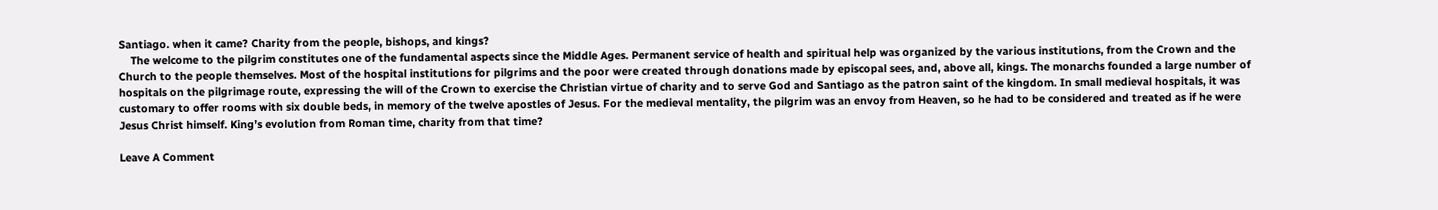Santiago. when it came? Charity from the people, bishops, and kings?
    The welcome to the pilgrim constitutes one of the fundamental aspects since the Middle Ages. Permanent service of health and spiritual help was organized by the various institutions, from the Crown and the Church to the people themselves. Most of the hospital institutions for pilgrims and the poor were created through donations made by episcopal sees, and, above all, kings. The monarchs founded a large number of hospitals on the pilgrimage route, expressing the will of the Crown to exercise the Christian virtue of charity and to serve God and Santiago as the patron saint of the kingdom. In small medieval hospitals, it was customary to offer rooms with six double beds, in memory of the twelve apostles of Jesus. For the medieval mentality, the pilgrim was an envoy from Heaven, so he had to be considered and treated as if he were Jesus Christ himself. King’s evolution from Roman time, charity from that time?

Leave A Comment